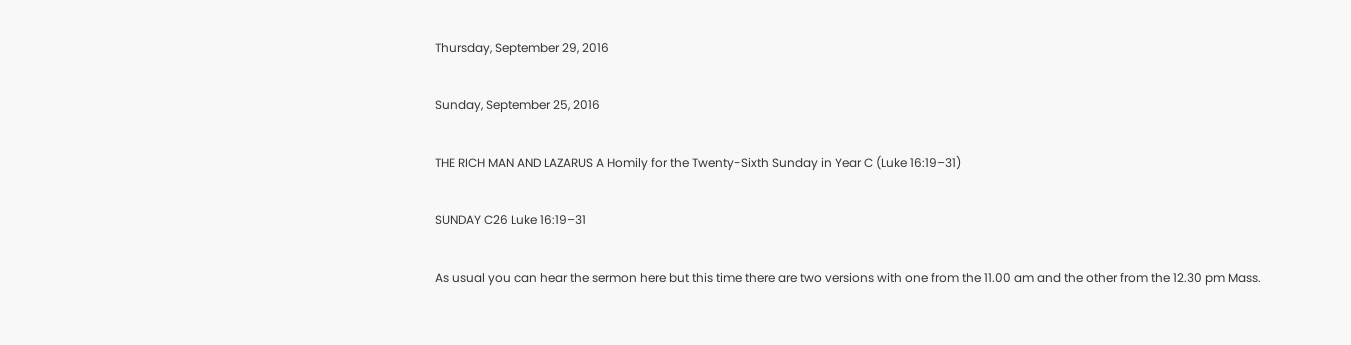Thursday, September 29, 2016

Sunday, September 25, 2016

THE RICH MAN AND LAZARUS A Homily for the Twenty-Sixth Sunday in Year C (Luke 16:19–31)

SUNDAY C26 Luke 16:19–31

As usual you can hear the sermon here but this time there are two versions with one from the 11.00 am and the other from the 12.30 pm Mass.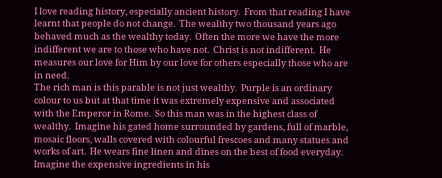I love reading history, especially ancient history.  From that reading I have learnt that people do not change.  The wealthy two thousand years ago behaved much as the wealthy today.  Often the more we have the more indifferent we are to those who have not.  Christ is not indifferent.  He measures our love for Him by our love for others especially those who are in need.
The rich man is this parable is not just wealthy.  Purple is an ordinary colour to us but at that time it was extremely expensive and associated with the Emperor in Rome.  So this man was in the highest class of wealthy.  Imagine his gated home surrounded by gardens, full of marble, mosaic floors, walls covered with colourful frescoes and many statues and works of art.  He wears fine linen and dines on the best of food everyday.  Imagine the expensive ingredients in his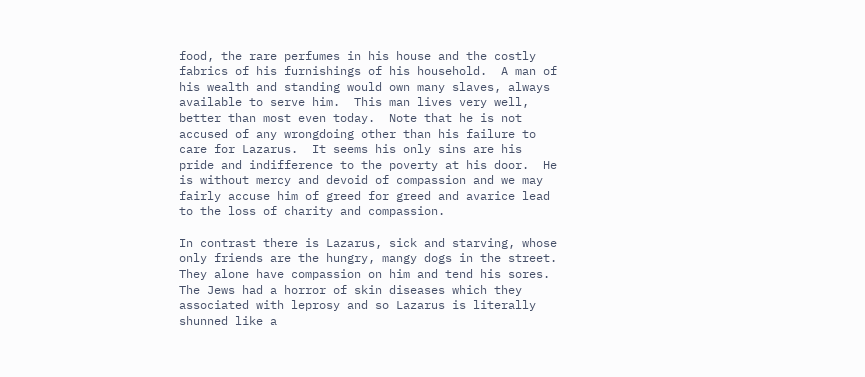food, the rare perfumes in his house and the costly fabrics of his furnishings of his household.  A man of his wealth and standing would own many slaves, always available to serve him.  This man lives very well, better than most even today.  Note that he is not accused of any wrongdoing other than his failure to care for Lazarus.  It seems his only sins are his pride and indifference to the poverty at his door.  He is without mercy and devoid of compassion and we may fairly accuse him of greed for greed and avarice lead to the loss of charity and compassion.

In contrast there is Lazarus, sick and starving, whose only friends are the hungry, mangy dogs in the street.  They alone have compassion on him and tend his sores.  The Jews had a horror of skin diseases which they associated with leprosy and so Lazarus is literally shunned like a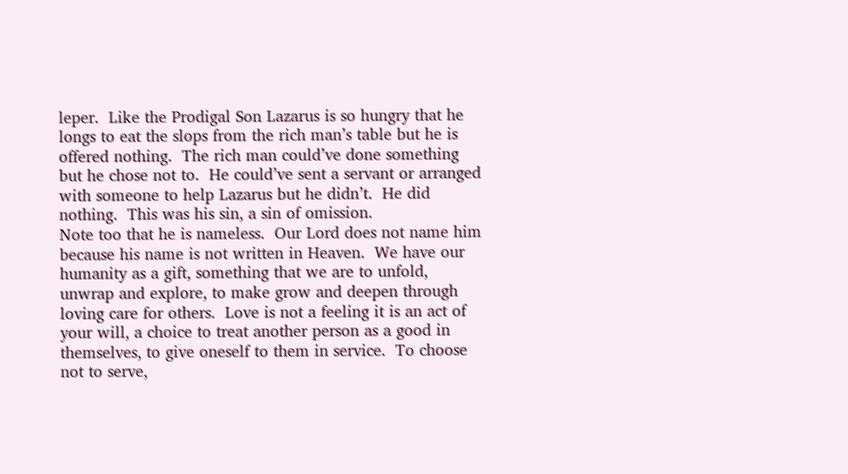leper.  Like the Prodigal Son Lazarus is so hungry that he longs to eat the slops from the rich man’s table but he is offered nothing.  The rich man could’ve done something but he chose not to.  He could’ve sent a servant or arranged with someone to help Lazarus but he didn’t.  He did nothing.  This was his sin, a sin of omission.
Note too that he is nameless.  Our Lord does not name him because his name is not written in Heaven.  We have our humanity as a gift, something that we are to unfold, unwrap and explore, to make grow and deepen through loving care for others.  Love is not a feeling it is an act of your will, a choice to treat another person as a good in themselves, to give oneself to them in service.  To choose not to serve,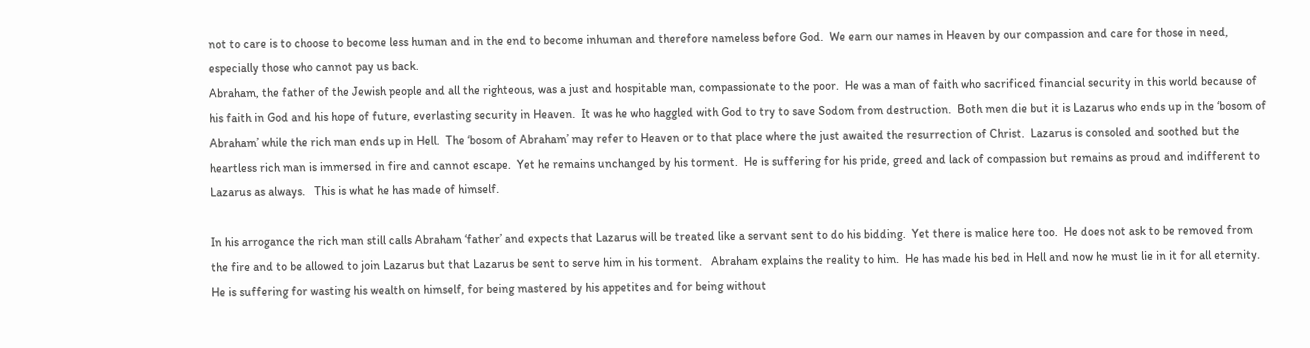not to care is to choose to become less human and in the end to become inhuman and therefore nameless before God.  We earn our names in Heaven by our compassion and care for those in need, especially those who cannot pay us back.
Abraham, the father of the Jewish people and all the righteous, was a just and hospitable man, compassionate to the poor.  He was a man of faith who sacrificed financial security in this world because of his faith in God and his hope of future, everlasting security in Heaven.  It was he who haggled with God to try to save Sodom from destruction.  Both men die but it is Lazarus who ends up in the ‘bosom of Abraham’ while the rich man ends up in Hell.  The ‘bosom of Abraham’ may refer to Heaven or to that place where the just awaited the resurrection of Christ.  Lazarus is consoled and soothed but the heartless rich man is immersed in fire and cannot escape.  Yet he remains unchanged by his torment.  He is suffering for his pride, greed and lack of compassion but remains as proud and indifferent to Lazarus as always.   This is what he has made of himself.

In his arrogance the rich man still calls Abraham ‘father’ and expects that Lazarus will be treated like a servant sent to do his bidding.  Yet there is malice here too.  He does not ask to be removed from the fire and to be allowed to join Lazarus but that Lazarus be sent to serve him in his torment.   Abraham explains the reality to him.  He has made his bed in Hell and now he must lie in it for all eternity.  He is suffering for wasting his wealth on himself, for being mastered by his appetites and for being without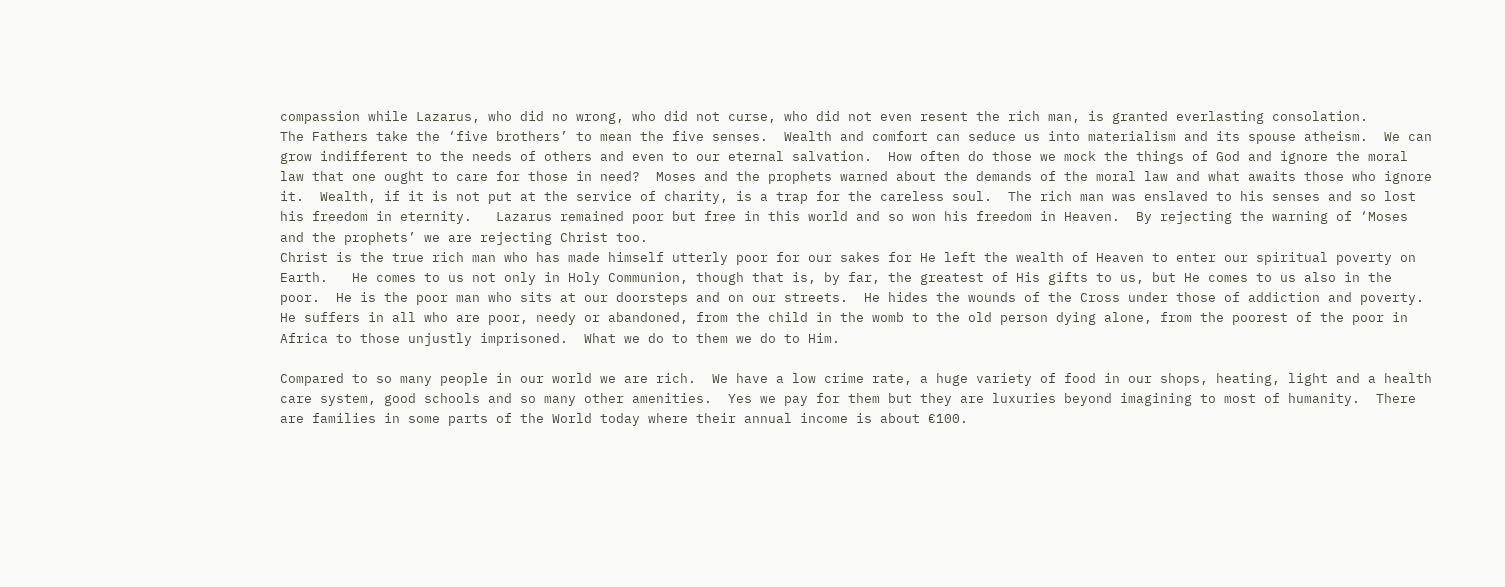compassion while Lazarus, who did no wrong, who did not curse, who did not even resent the rich man, is granted everlasting consolation.
The Fathers take the ‘five brothers’ to mean the five senses.  Wealth and comfort can seduce us into materialism and its spouse atheism.  We can grow indifferent to the needs of others and even to our eternal salvation.  How often do those we mock the things of God and ignore the moral law that one ought to care for those in need?  Moses and the prophets warned about the demands of the moral law and what awaits those who ignore it.  Wealth, if it is not put at the service of charity, is a trap for the careless soul.  The rich man was enslaved to his senses and so lost his freedom in eternity.   Lazarus remained poor but free in this world and so won his freedom in Heaven.  By rejecting the warning of ‘Moses and the prophets’ we are rejecting Christ too.
Christ is the true rich man who has made himself utterly poor for our sakes for He left the wealth of Heaven to enter our spiritual poverty on Earth.   He comes to us not only in Holy Communion, though that is, by far, the greatest of His gifts to us, but He comes to us also in the poor.  He is the poor man who sits at our doorsteps and on our streets.  He hides the wounds of the Cross under those of addiction and poverty.  He suffers in all who are poor, needy or abandoned, from the child in the womb to the old person dying alone, from the poorest of the poor in Africa to those unjustly imprisoned.  What we do to them we do to Him.

Compared to so many people in our world we are rich.  We have a low crime rate, a huge variety of food in our shops, heating, light and a health care system, good schools and so many other amenities.  Yes we pay for them but they are luxuries beyond imagining to most of humanity.  There are families in some parts of the World today where their annual income is about €100.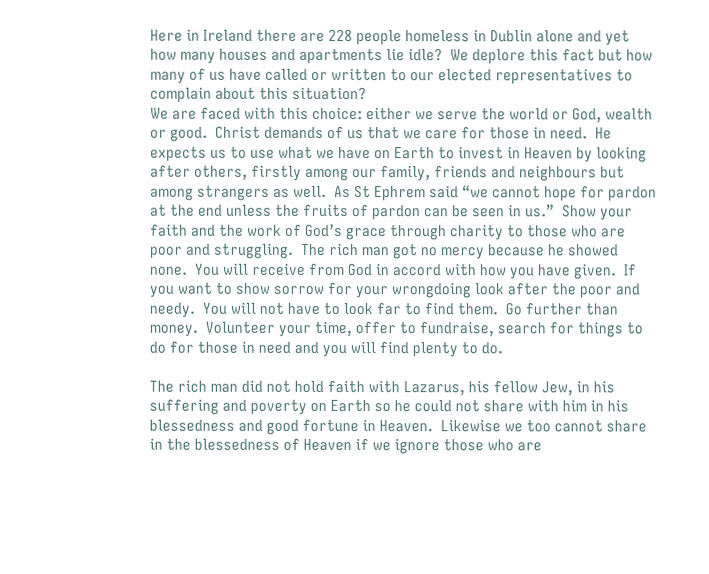Here in Ireland there are 228 people homeless in Dublin alone and yet how many houses and apartments lie idle?  We deplore this fact but how many of us have called or written to our elected representatives to complain about this situation?
We are faced with this choice: either we serve the world or God, wealth or good.  Christ demands of us that we care for those in need.  He expects us to use what we have on Earth to invest in Heaven by looking after others, firstly among our family, friends and neighbours but among strangers as well.  As St Ephrem said “we cannot hope for pardon at the end unless the fruits of pardon can be seen in us.”  Show your faith and the work of God’s grace through charity to those who are poor and struggling.  The rich man got no mercy because he showed none.  You will receive from God in accord with how you have given.  If you want to show sorrow for your wrongdoing look after the poor and needy.  You will not have to look far to find them.  Go further than money.  Volunteer your time, offer to fundraise, search for things to do for those in need and you will find plenty to do.

The rich man did not hold faith with Lazarus, his fellow Jew, in his suffering and poverty on Earth so he could not share with him in his blessedness and good fortune in Heaven.  Likewise we too cannot share in the blessedness of Heaven if we ignore those who are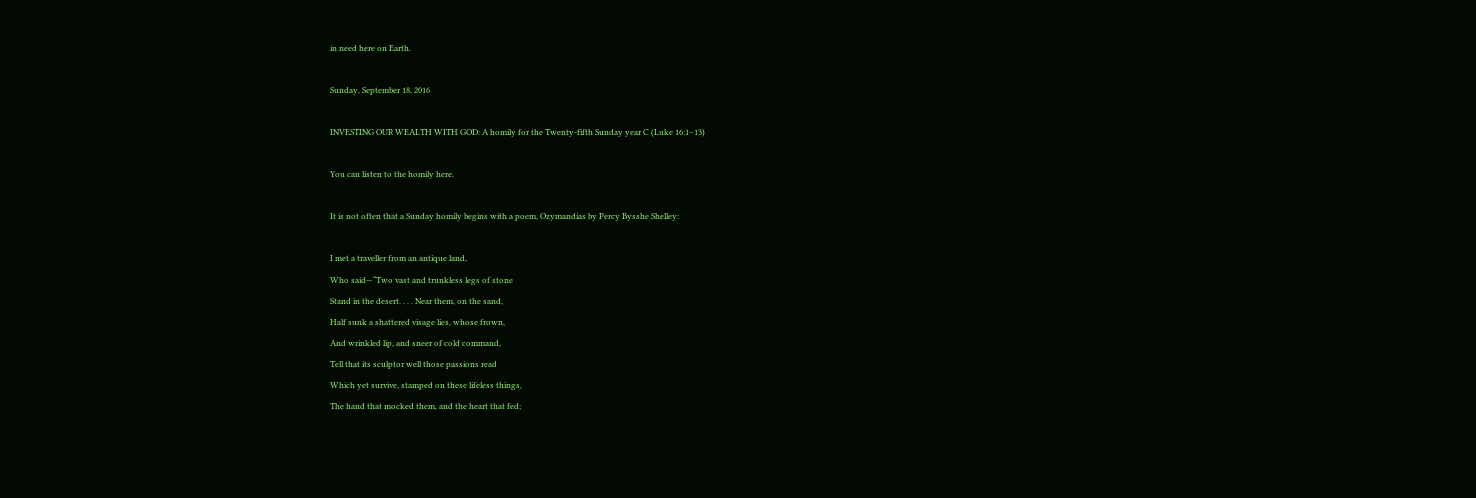in need here on Earth.

Sunday, September 18, 2016

INVESTING OUR WEALTH WITH GOD: A homily for the Twenty-fifth Sunday year C (Luke 16:1–13)

You can listen to the homily here.

It is not often that a Sunday homily begins with a poem, Ozymandias by Percy Bysshe Shelley:

I met a traveller from an antique land,
Who said—“Two vast and trunkless legs of stone
Stand in the desert. . . . Near them, on the sand,
Half sunk a shattered visage lies, whose frown,
And wrinkled lip, and sneer of cold command,
Tell that its sculptor well those passions read
Which yet survive, stamped on these lifeless things,
The hand that mocked them, and the heart that fed;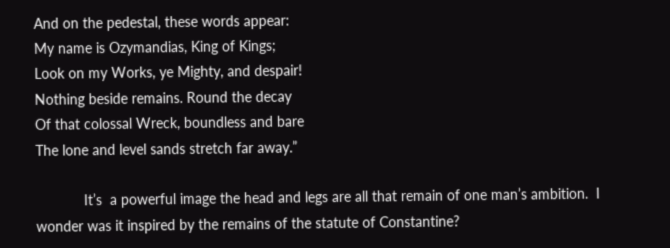And on the pedestal, these words appear:
My name is Ozymandias, King of Kings;
Look on my Works, ye Mighty, and despair!
Nothing beside remains. Round the decay
Of that colossal Wreck, boundless and bare
The lone and level sands stretch far away.”

            It’s  a powerful image the head and legs are all that remain of one man’s ambition.  I wonder was it inspired by the remains of the statute of Constantine?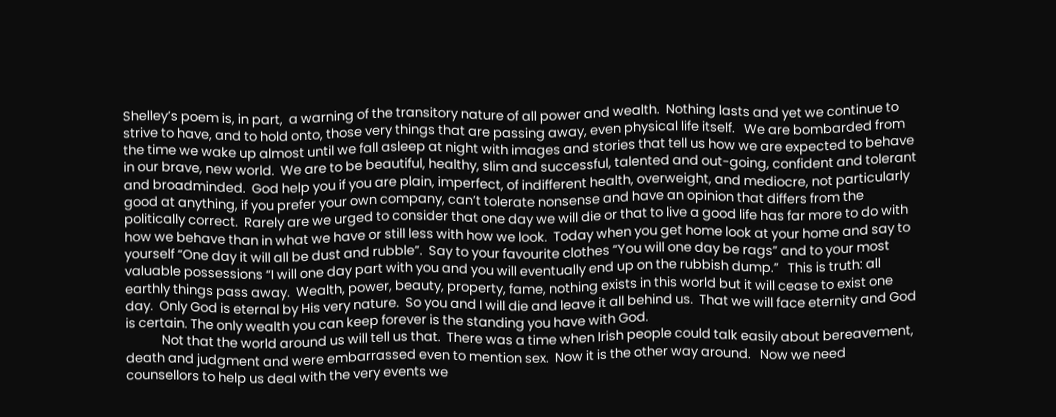Shelley’s poem is, in part,  a warning of the transitory nature of all power and wealth.  Nothing lasts and yet we continue to strive to have, and to hold onto, those very things that are passing away, even physical life itself.   We are bombarded from the time we wake up almost until we fall asleep at night with images and stories that tell us how we are expected to behave in our brave, new world.  We are to be beautiful, healthy, slim and successful, talented and out-going, confident and tolerant and broadminded.  God help you if you are plain, imperfect, of indifferent health, overweight, and mediocre, not particularly good at anything, if you prefer your own company, can’t tolerate nonsense and have an opinion that differs from the politically correct.  Rarely are we urged to consider that one day we will die or that to live a good life has far more to do with how we behave than in what we have or still less with how we look.  Today when you get home look at your home and say to yourself “One day it will all be dust and rubble”.  Say to your favourite clothes “You will one day be rags” and to your most valuable possessions “I will one day part with you and you will eventually end up on the rubbish dump.”   This is truth: all earthly things pass away.  Wealth, power, beauty, property, fame, nothing exists in this world but it will cease to exist one day.  Only God is eternal by His very nature.  So you and I will die and leave it all behind us.  That we will face eternity and God is certain. The only wealth you can keep forever is the standing you have with God.
            Not that the world around us will tell us that.  There was a time when Irish people could talk easily about bereavement, death and judgment and were embarrassed even to mention sex.  Now it is the other way around.   Now we need counsellors to help us deal with the very events we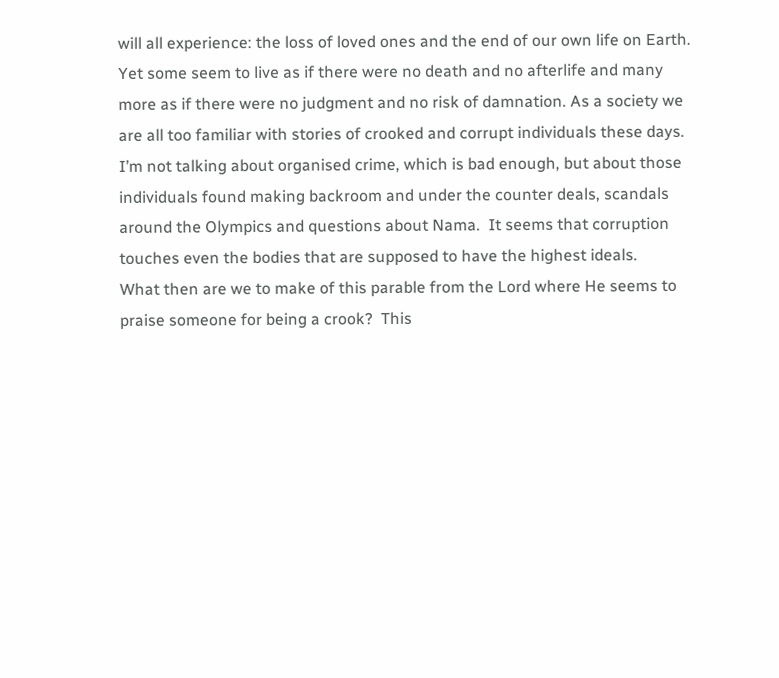will all experience: the loss of loved ones and the end of our own life on Earth.
Yet some seem to live as if there were no death and no afterlife and many more as if there were no judgment and no risk of damnation. As a society we are all too familiar with stories of crooked and corrupt individuals these days.  I’m not talking about organised crime, which is bad enough, but about those individuals found making backroom and under the counter deals, scandals around the Olympics and questions about Nama.  It seems that corruption touches even the bodies that are supposed to have the highest ideals.
What then are we to make of this parable from the Lord where He seems to praise someone for being a crook?  This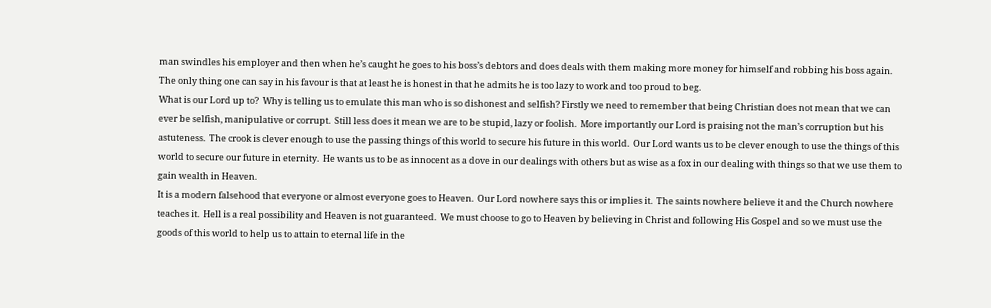man swindles his employer and then when he’s caught he goes to his boss’s debtors and does deals with them making more money for himself and robbing his boss again.  The only thing one can say in his favour is that at least he is honest in that he admits he is too lazy to work and too proud to beg.
What is our Lord up to?  Why is telling us to emulate this man who is so dishonest and selfish? Firstly we need to remember that being Christian does not mean that we can ever be selfish, manipulative or corrupt.  Still less does it mean we are to be stupid, lazy or foolish.  More importantly our Lord is praising not the man’s corruption but his astuteness.  The crook is clever enough to use the passing things of this world to secure his future in this world.  Our Lord wants us to be clever enough to use the things of this world to secure our future in eternity.  He wants us to be as innocent as a dove in our dealings with others but as wise as a fox in our dealing with things so that we use them to gain wealth in Heaven.
It is a modern falsehood that everyone or almost everyone goes to Heaven.  Our Lord nowhere says this or implies it.  The saints nowhere believe it and the Church nowhere teaches it.  Hell is a real possibility and Heaven is not guaranteed.  We must choose to go to Heaven by believing in Christ and following His Gospel and so we must use the goods of this world to help us to attain to eternal life in the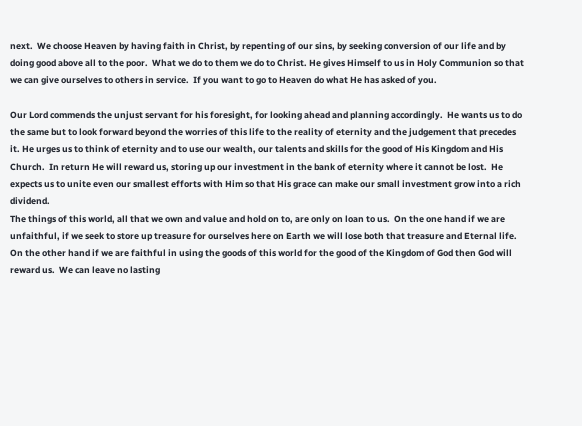next.  We choose Heaven by having faith in Christ, by repenting of our sins, by seeking conversion of our life and by doing good above all to the poor.  What we do to them we do to Christ. He gives Himself to us in Holy Communion so that we can give ourselves to others in service.  If you want to go to Heaven do what He has asked of you.

Our Lord commends the unjust servant for his foresight, for looking ahead and planning accordingly.  He wants us to do the same but to look forward beyond the worries of this life to the reality of eternity and the judgement that precedes it. He urges us to think of eternity and to use our wealth, our talents and skills for the good of His Kingdom and His Church.  In return He will reward us, storing up our investment in the bank of eternity where it cannot be lost.  He expects us to unite even our smallest efforts with Him so that His grace can make our small investment grow into a rich dividend.
The things of this world, all that we own and value and hold on to, are only on loan to us.  On the one hand if we are unfaithful, if we seek to store up treasure for ourselves here on Earth we will lose both that treasure and Eternal life.   On the other hand if we are faithful in using the goods of this world for the good of the Kingdom of God then God will reward us.  We can leave no lasting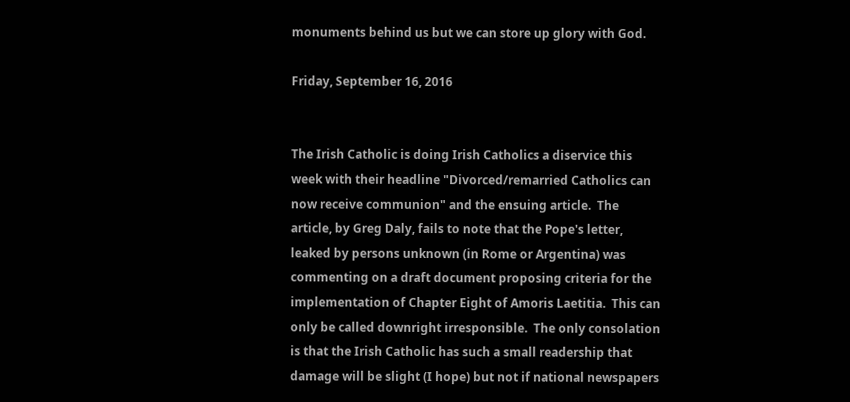monuments behind us but we can store up glory with God.

Friday, September 16, 2016


The Irish Catholic is doing Irish Catholics a diservice this week with their headline "Divorced/remarried Catholics can now receive communion" and the ensuing article.  The article, by Greg Daly, fails to note that the Pope's letter, leaked by persons unknown (in Rome or Argentina) was commenting on a draft document proposing criteria for the implementation of Chapter Eight of Amoris Laetitia.  This can only be called downright irresponsible.  The only consolation is that the Irish Catholic has such a small readership that damage will be slight (I hope) but not if national newspapers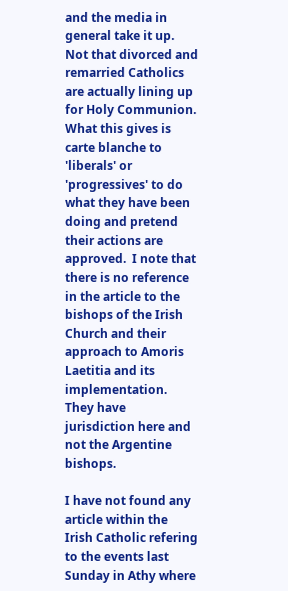and the media in general take it up.  Not that divorced and remarried Catholics are actually lining up for Holy Communion.  What this gives is carte blanche to 'liberals' or 'progressives' to do what they have been doing and pretend their actions are approved.  I note that there is no reference in the article to the bishops of the Irish Church and their approach to Amoris Laetitia and its implementation.  They have jurisdiction here and not the Argentine bishops.

I have not found any article within the Irish Catholic refering to the events last Sunday in Athy where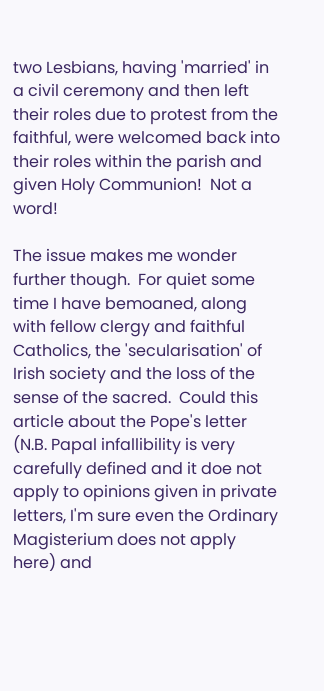two Lesbians, having 'married' in a civil ceremony and then left their roles due to protest from the faithful, were welcomed back into their roles within the parish and given Holy Communion!  Not a word!

The issue makes me wonder further though.  For quiet some time I have bemoaned, along with fellow clergy and faithful Catholics, the 'secularisation' of Irish society and the loss of the sense of the sacred.  Could this article about the Pope's letter (N.B. Papal infallibility is very carefully defined and it doe not apply to opinions given in private letters, I'm sure even the Ordinary Magisterium does not apply here) and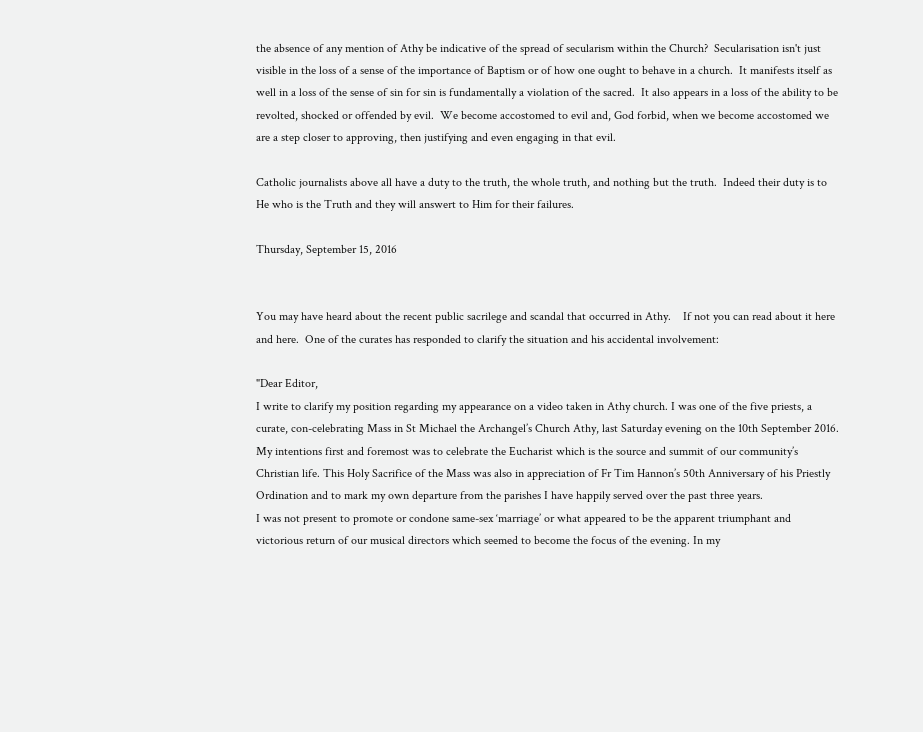the absence of any mention of Athy be indicative of the spread of secularism within the Church?  Secularisation isn't just visible in the loss of a sense of the importance of Baptism or of how one ought to behave in a church.  It manifests itself as well in a loss of the sense of sin for sin is fundamentally a violation of the sacred.  It also appears in a loss of the ability to be revolted, shocked or offended by evil.  We become accostomed to evil and, God forbid, when we become accostomed we are a step closer to approving, then justifying and even engaging in that evil.

Catholic journalists above all have a duty to the truth, the whole truth, and nothing but the truth.  Indeed their duty is to He who is the Truth and they will answert to Him for their failures.

Thursday, September 15, 2016


You may have heard about the recent public sacrilege and scandal that occurred in Athy.    If not you can read about it here and here.  One of the curates has responded to clarify the situation and his accidental involvement:

"Dear Editor,
I write to clarify my position regarding my appearance on a video taken in Athy church. I was one of the five priests, a curate, con-celebrating Mass in St Michael the Archangel’s Church Athy, last Saturday evening on the 10th September 2016.
My intentions first and foremost was to celebrate the Eucharist which is the source and summit of our community’s Christian life. This Holy Sacrifice of the Mass was also in appreciation of Fr Tim Hannon’s 50th Anniversary of his Priestly Ordination and to mark my own departure from the parishes I have happily served over the past three years.
I was not present to promote or condone same-sex ‘marriage’ or what appeared to be the apparent triumphant and victorious return of our musical directors which seemed to become the focus of the evening. In my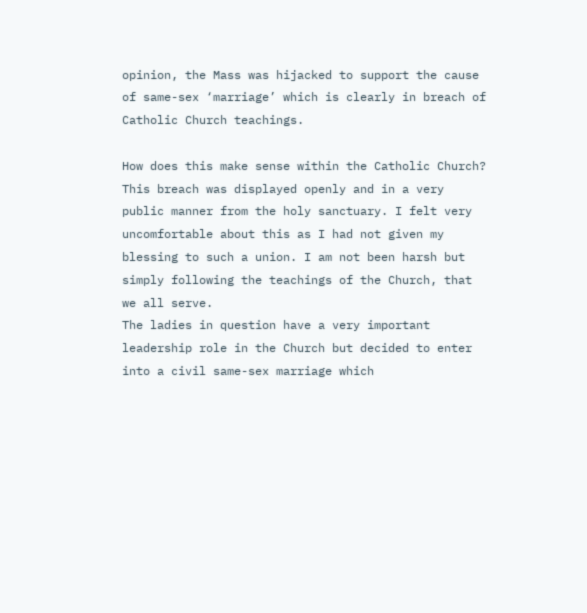opinion, the Mass was hijacked to support the cause of same-sex ‘marriage’ which is clearly in breach of Catholic Church teachings.

How does this make sense within the Catholic Church?
This breach was displayed openly and in a very public manner from the holy sanctuary. I felt very uncomfortable about this as I had not given my blessing to such a union. I am not been harsh but simply following the teachings of the Church, that we all serve.
The ladies in question have a very important leadership role in the Church but decided to enter into a civil same-sex marriage which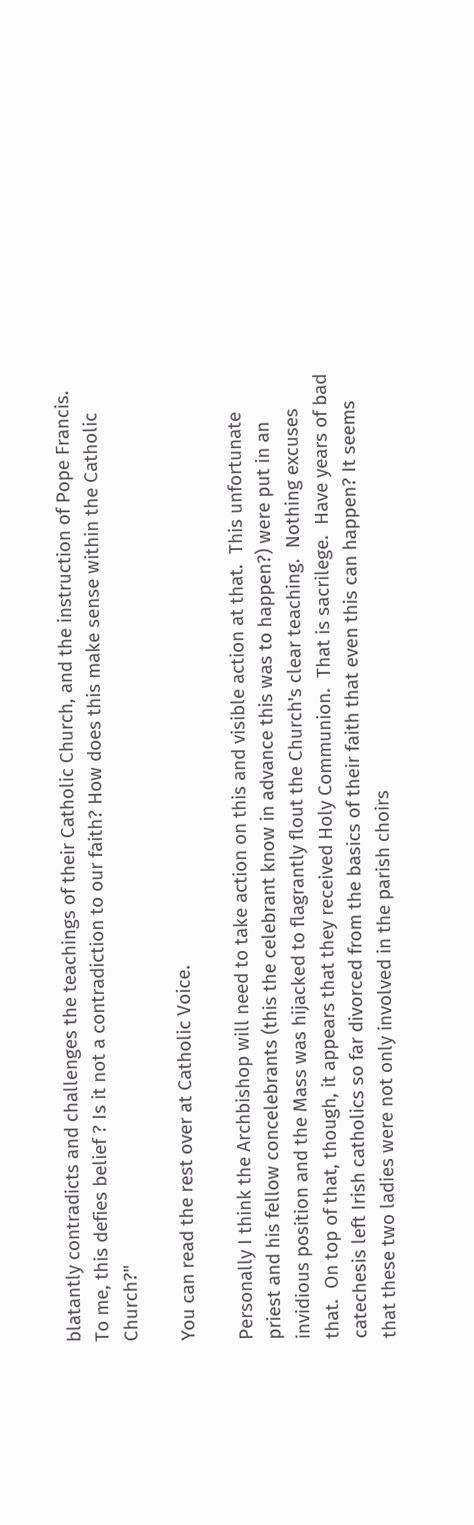blatantly contradicts and challenges the teachings of their Catholic Church, and the instruction of Pope Francis. To me, this defies belief ? Is it not a contradiction to our faith? How does this make sense within the Catholic Church?"

You can read the rest over at Catholic Voice.

Personally I think the Archbishop will need to take action on this and visible action at that.  This unfortunate priest and his fellow concelebrants (this the celebrant know in advance this was to happen?) were put in an invidious position and the Mass was hijacked to flagrantly flout the Church's clear teaching.  Nothing excuses that.  On top of that, though, it appears that they received Holy Communion.  That is sacrilege.  Have years of bad catechesis left Irish catholics so far divorced from the basics of their faith that even this can happen? It seems that these two ladies were not only involved in the parish choirs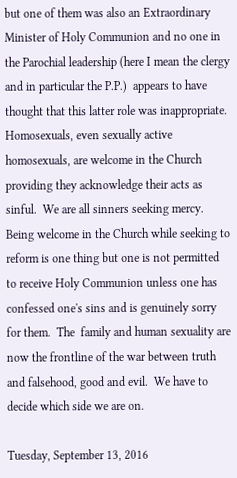but one of them was also an Extraordinary Minister of Holy Communion and no one in the Parochial leadership (here I mean the clergy and in particular the P.P.)  appears to have thought that this latter role was inappropriate.  Homosexuals, even sexually active homosexuals, are welcome in the Church providing they acknowledge their acts as sinful.  We are all sinners seeking mercy.  Being welcome in the Church while seeking to reform is one thing but one is not permitted to receive Holy Communion unless one has confessed one's sins and is genuinely sorry for them.  The  family and human sexuality are now the frontline of the war between truth and falsehood, good and evil.  We have to decide which side we are on.

Tuesday, September 13, 2016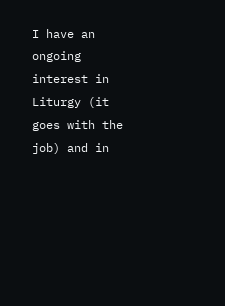I have an ongoing interest in Liturgy (it goes with the job) and in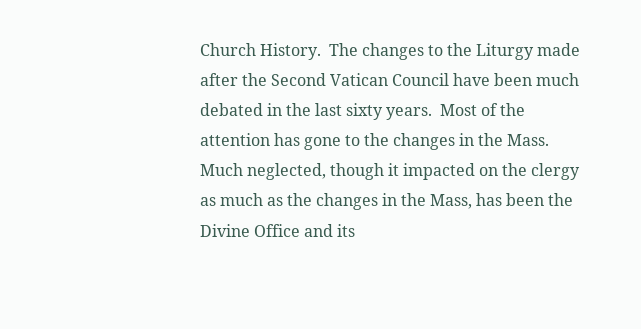Church History.  The changes to the Liturgy made after the Second Vatican Council have been much debated in the last sixty years.  Most of the attention has gone to the changes in the Mass.  Much neglected, though it impacted on the clergy as much as the changes in the Mass, has been the Divine Office and its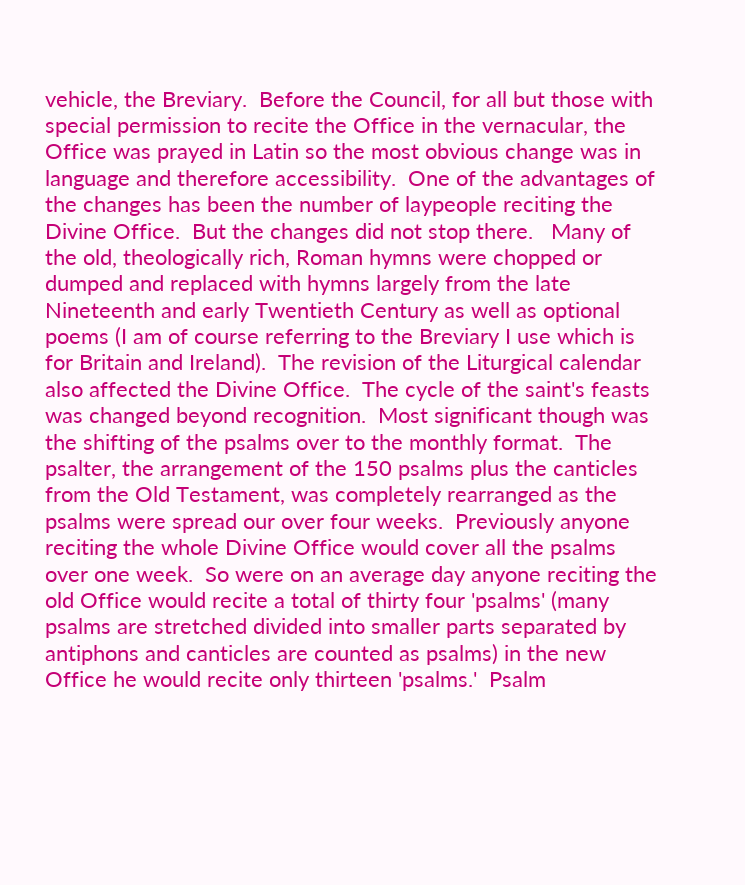vehicle, the Breviary.  Before the Council, for all but those with special permission to recite the Office in the vernacular, the Office was prayed in Latin so the most obvious change was in language and therefore accessibility.  One of the advantages of the changes has been the number of laypeople reciting the Divine Office.  But the changes did not stop there.   Many of the old, theologically rich, Roman hymns were chopped or dumped and replaced with hymns largely from the late Nineteenth and early Twentieth Century as well as optional poems (I am of course referring to the Breviary I use which is for Britain and Ireland).  The revision of the Liturgical calendar also affected the Divine Office.  The cycle of the saint's feasts was changed beyond recognition.  Most significant though was the shifting of the psalms over to the monthly format.  The psalter, the arrangement of the 150 psalms plus the canticles from the Old Testament, was completely rearranged as the psalms were spread our over four weeks.  Previously anyone reciting the whole Divine Office would cover all the psalms over one week.  So were on an average day anyone reciting the old Office would recite a total of thirty four 'psalms' (many psalms are stretched divided into smaller parts separated by antiphons and canticles are counted as psalms) in the new Office he would recite only thirteen 'psalms.'  Psalm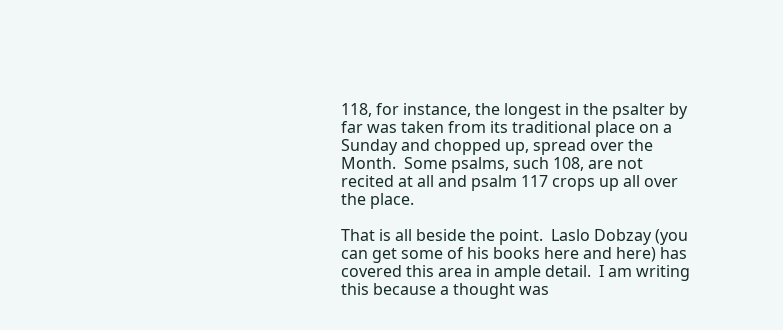118, for instance, the longest in the psalter by far was taken from its traditional place on a Sunday and chopped up, spread over the Month.  Some psalms, such 108, are not recited at all and psalm 117 crops up all over the place.

That is all beside the point.  Laslo Dobzay (you can get some of his books here and here) has covered this area in ample detail.  I am writing this because a thought was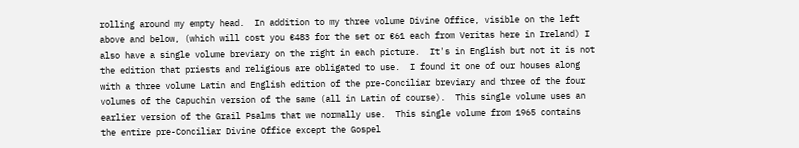rolling around my empty head.  In addition to my three volume Divine Office, visible on the left above and below, (which will cost you €483 for the set or €61 each from Veritas here in Ireland) I also have a single volume breviary on the right in each picture.  It's in English but not it is not the edition that priests and religious are obligated to use.  I found it one of our houses along with a three volume Latin and English edition of the pre-Conciliar breviary and three of the four volumes of the Capuchin version of the same (all in Latin of course).  This single volume uses an earlier version of the Grail Psalms that we normally use.  This single volume from 1965 contains the entire pre-Conciliar Divine Office except the Gospel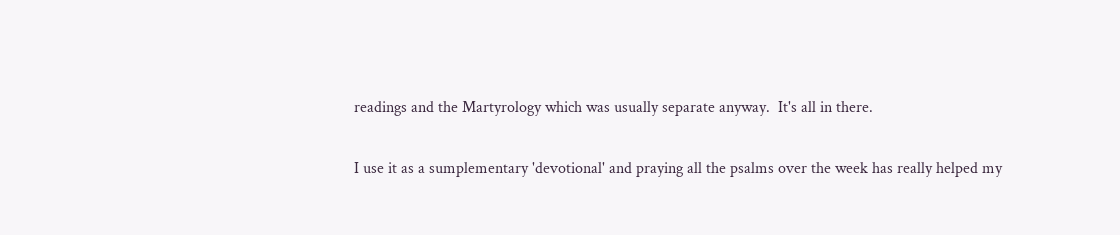readings and the Martyrology which was usually separate anyway.  It's all in there.

I use it as a sumplementary 'devotional' and praying all the psalms over the week has really helped my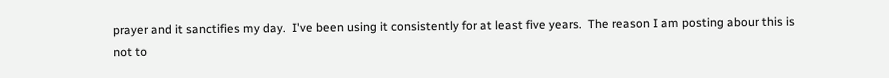prayer and it sanctifies my day.  I've been using it consistently for at least five years.  The reason I am posting abour this is not to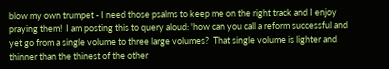blow my own trumpet - I need those psalms to keep me on the right track and I enjoy praying them!  I am posting this to query aloud: 'how can you call a reform successful and yet go from a single volume to three large volumes?  That single volume is lighter and thinner than the thinest of the other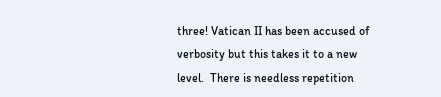three! Vatican II has been accused of verbosity but this takes it to a new level.  There is needless repetition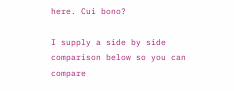here. Cui bono?

I supply a side by side comparison below so you can compare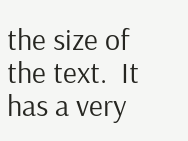the size of the text.  It has a very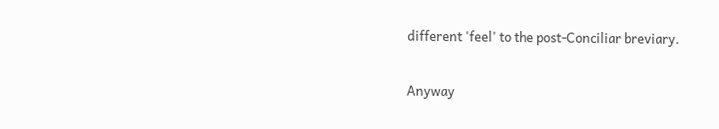different 'feel' to the post-Conciliar breviary.

Anyway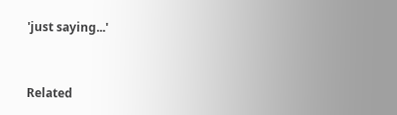'just saying...'


Related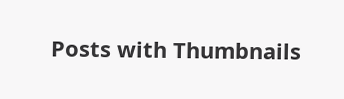Posts with Thumbnails